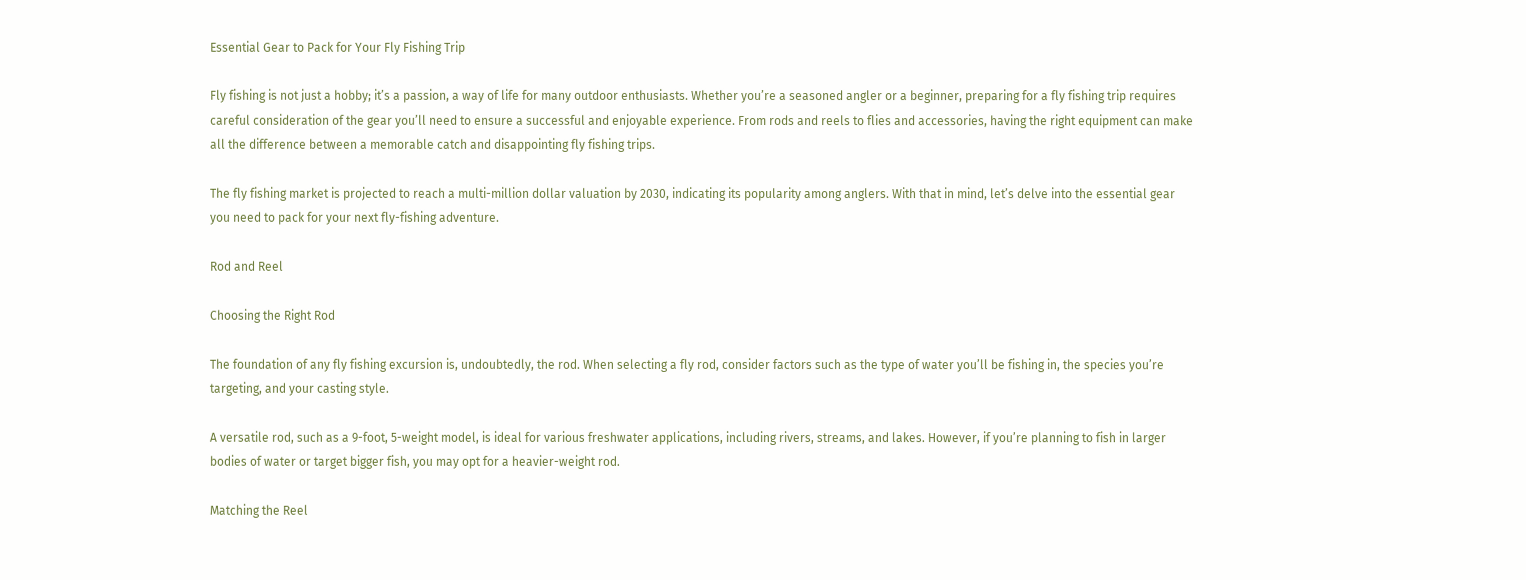Essential Gear to Pack for Your Fly Fishing Trip

Fly fishing is not just a hobby; it’s a passion, a way of life for many outdoor enthusiasts. Whether you’re a seasoned angler or a beginner, preparing for a fly fishing trip requires careful consideration of the gear you’ll need to ensure a successful and enjoyable experience. From rods and reels to flies and accessories, having the right equipment can make all the difference between a memorable catch and disappointing fly fishing trips.

The fly fishing market is projected to reach a multi-million dollar valuation by 2030, indicating its popularity among anglers. With that in mind, let’s delve into the essential gear you need to pack for your next fly-fishing adventure.

Rod and Reel

Choosing the Right Rod

The foundation of any fly fishing excursion is, undoubtedly, the rod. When selecting a fly rod, consider factors such as the type of water you’ll be fishing in, the species you’re targeting, and your casting style.

A versatile rod, such as a 9-foot, 5-weight model, is ideal for various freshwater applications, including rivers, streams, and lakes. However, if you’re planning to fish in larger bodies of water or target bigger fish, you may opt for a heavier-weight rod.

Matching the Reel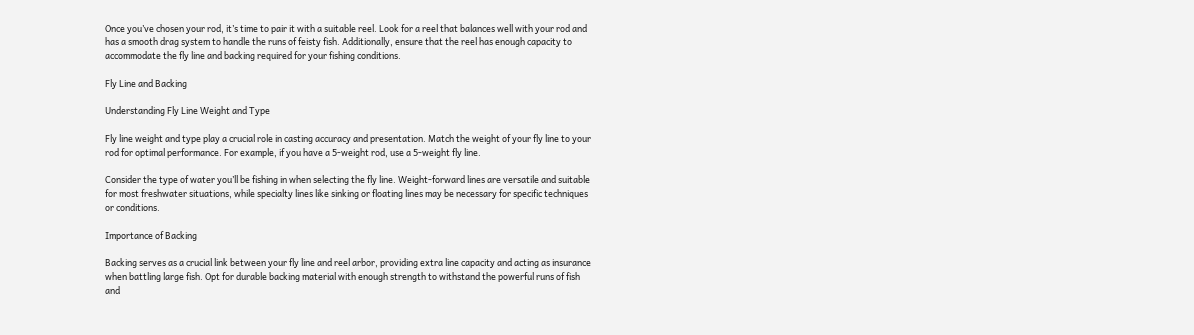Once you’ve chosen your rod, it’s time to pair it with a suitable reel. Look for a reel that balances well with your rod and has a smooth drag system to handle the runs of feisty fish. Additionally, ensure that the reel has enough capacity to accommodate the fly line and backing required for your fishing conditions.

Fly Line and Backing

Understanding Fly Line Weight and Type

Fly line weight and type play a crucial role in casting accuracy and presentation. Match the weight of your fly line to your rod for optimal performance. For example, if you have a 5-weight rod, use a 5-weight fly line.

Consider the type of water you’ll be fishing in when selecting the fly line. Weight-forward lines are versatile and suitable for most freshwater situations, while specialty lines like sinking or floating lines may be necessary for specific techniques or conditions.

Importance of Backing

Backing serves as a crucial link between your fly line and reel arbor, providing extra line capacity and acting as insurance when battling large fish. Opt for durable backing material with enough strength to withstand the powerful runs of fish and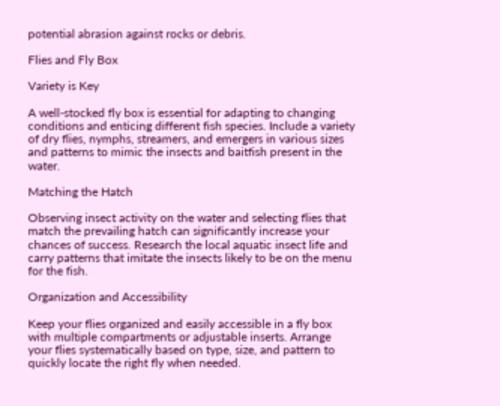potential abrasion against rocks or debris.

Flies and Fly Box

Variety is Key

A well-stocked fly box is essential for adapting to changing conditions and enticing different fish species. Include a variety of dry flies, nymphs, streamers, and emergers in various sizes and patterns to mimic the insects and baitfish present in the water.

Matching the Hatch

Observing insect activity on the water and selecting flies that match the prevailing hatch can significantly increase your chances of success. Research the local aquatic insect life and carry patterns that imitate the insects likely to be on the menu for the fish.

Organization and Accessibility

Keep your flies organized and easily accessible in a fly box with multiple compartments or adjustable inserts. Arrange your flies systematically based on type, size, and pattern to quickly locate the right fly when needed.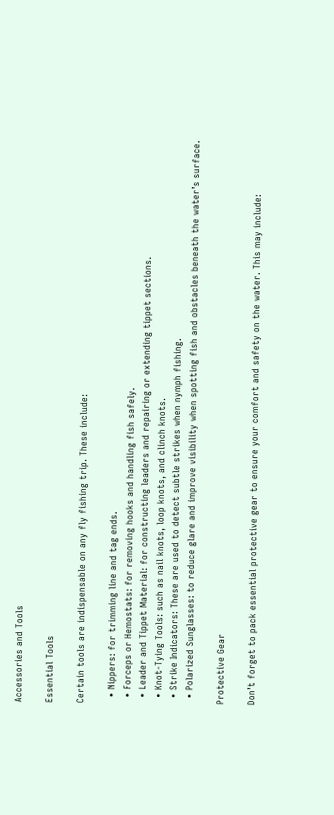Accessories and Tools

Essential Tools

Certain tools are indispensable on any fly fishing trip. These include:

  • Nippers: for trimming line and tag ends.
  • Forceps or Hemostats: for removing hooks and handling fish safely.
  • Leader and Tippet Material: for constructing leaders and repairing or extending tippet sections.
  • Knot-Tying Tools: such as nail knots, loop knots, and clinch knots.
  • Strike Indicators: These are used to detect subtle strikes when nymph fishing.
  • Polarized Sunglasses: to reduce glare and improve visibility when spotting fish and obstacles beneath the water’s surface.

Protective Gear

Don’t forget to pack essential protective gear to ensure your comfort and safety on the water. This may include: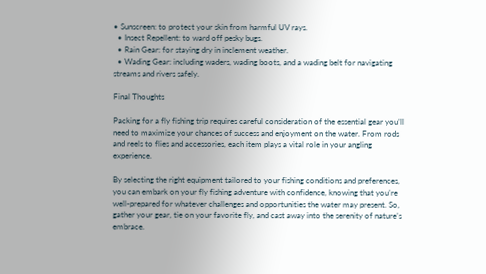• Sunscreen: to protect your skin from harmful UV rays.
  • Insect Repellent: to ward off pesky bugs.
  • Rain Gear: for staying dry in inclement weather.
  • Wading Gear: including waders, wading boots, and a wading belt for navigating streams and rivers safely.

Final Thoughts

Packing for a fly fishing trip requires careful consideration of the essential gear you’ll need to maximize your chances of success and enjoyment on the water. From rods and reels to flies and accessories, each item plays a vital role in your angling experience.

By selecting the right equipment tailored to your fishing conditions and preferences, you can embark on your fly fishing adventure with confidence, knowing that you’re well-prepared for whatever challenges and opportunities the water may present. So, gather your gear, tie on your favorite fly, and cast away into the serenity of nature’s embrace.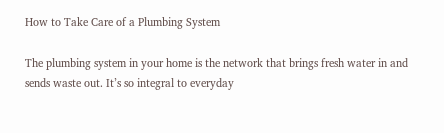How to Take Care of a Plumbing System

The plumbing system in your home is the network that brings fresh water in and sends waste out. It’s so integral to everyday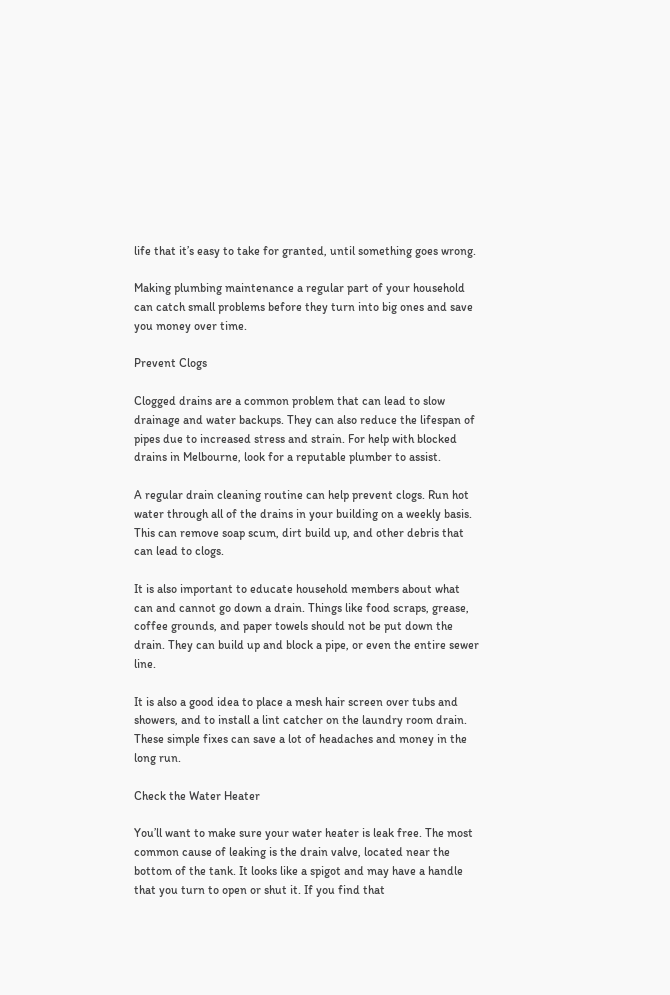life that it’s easy to take for granted, until something goes wrong.

Making plumbing maintenance a regular part of your household can catch small problems before they turn into big ones and save you money over time.

Prevent Clogs

Clogged drains are a common problem that can lead to slow drainage and water backups. They can also reduce the lifespan of pipes due to increased stress and strain. For help with blocked drains in Melbourne, look for a reputable plumber to assist.

A regular drain cleaning routine can help prevent clogs. Run hot water through all of the drains in your building on a weekly basis. This can remove soap scum, dirt build up, and other debris that can lead to clogs.

It is also important to educate household members about what can and cannot go down a drain. Things like food scraps, grease, coffee grounds, and paper towels should not be put down the drain. They can build up and block a pipe, or even the entire sewer line.

It is also a good idea to place a mesh hair screen over tubs and showers, and to install a lint catcher on the laundry room drain. These simple fixes can save a lot of headaches and money in the long run.

Check the Water Heater

You’ll want to make sure your water heater is leak free. The most common cause of leaking is the drain valve, located near the bottom of the tank. It looks like a spigot and may have a handle that you turn to open or shut it. If you find that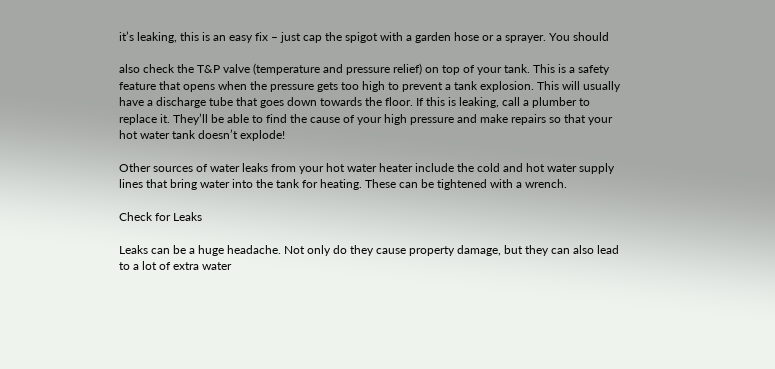it’s leaking, this is an easy fix – just cap the spigot with a garden hose or a sprayer. You should

also check the T&P valve (temperature and pressure relief) on top of your tank. This is a safety feature that opens when the pressure gets too high to prevent a tank explosion. This will usually have a discharge tube that goes down towards the floor. If this is leaking, call a plumber to replace it. They’ll be able to find the cause of your high pressure and make repairs so that your hot water tank doesn’t explode!

Other sources of water leaks from your hot water heater include the cold and hot water supply lines that bring water into the tank for heating. These can be tightened with a wrench.

Check for Leaks

Leaks can be a huge headache. Not only do they cause property damage, but they can also lead to a lot of extra water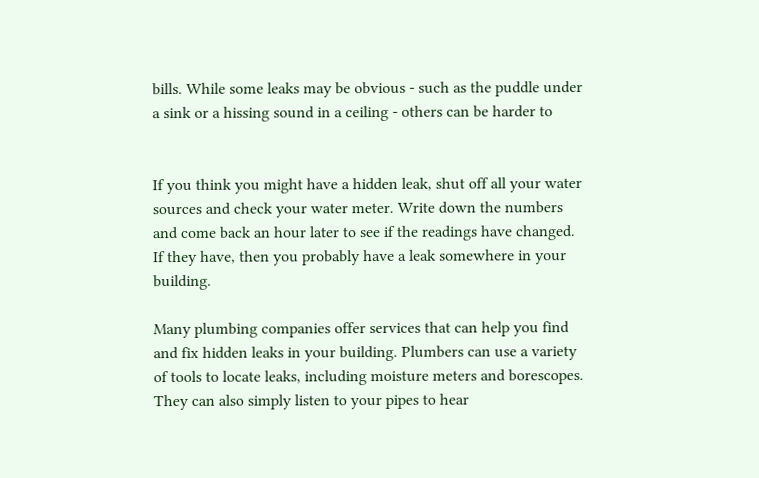bills. While some leaks may be obvious - such as the puddle under a sink or a hissing sound in a ceiling - others can be harder to


If you think you might have a hidden leak, shut off all your water sources and check your water meter. Write down the numbers and come back an hour later to see if the readings have changed. If they have, then you probably have a leak somewhere in your building.

Many plumbing companies offer services that can help you find and fix hidden leaks in your building. Plumbers can use a variety of tools to locate leaks, including moisture meters and borescopes. They can also simply listen to your pipes to hear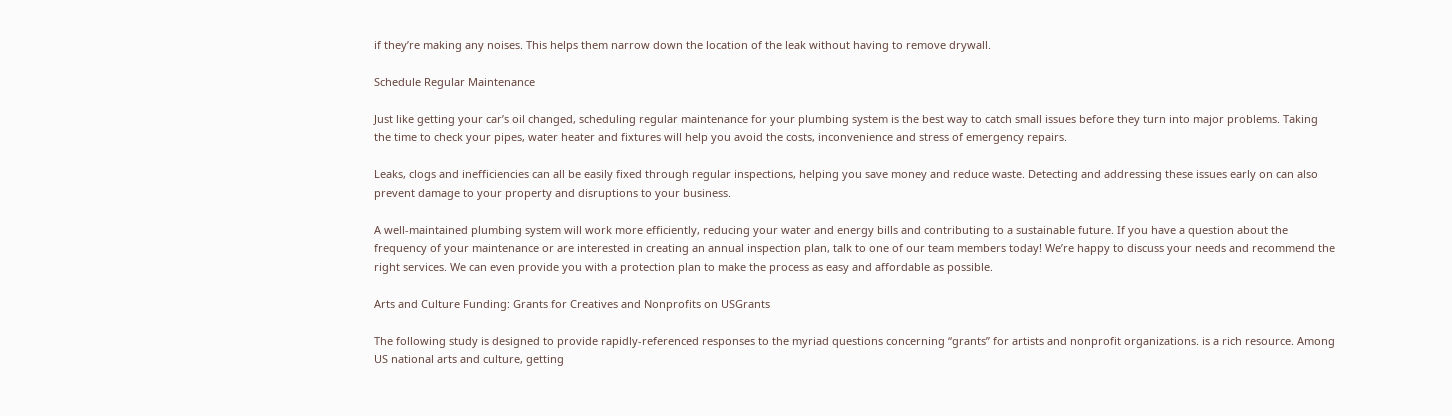if they’re making any noises. This helps them narrow down the location of the leak without having to remove drywall.

Schedule Regular Maintenance

Just like getting your car’s oil changed, scheduling regular maintenance for your plumbing system is the best way to catch small issues before they turn into major problems. Taking the time to check your pipes, water heater and fixtures will help you avoid the costs, inconvenience and stress of emergency repairs.

Leaks, clogs and inefficiencies can all be easily fixed through regular inspections, helping you save money and reduce waste. Detecting and addressing these issues early on can also prevent damage to your property and disruptions to your business.

A well-maintained plumbing system will work more efficiently, reducing your water and energy bills and contributing to a sustainable future. If you have a question about the frequency of your maintenance or are interested in creating an annual inspection plan, talk to one of our team members today! We’re happy to discuss your needs and recommend the right services. We can even provide you with a protection plan to make the process as easy and affordable as possible.

Arts and Culture Funding: Grants for Creatives and Nonprofits on USGrants

The following study is designed to provide rapidly-referenced responses to the myriad questions concerning “grants” for artists and nonprofit organizations. is a rich resource. Among US national arts and culture, getting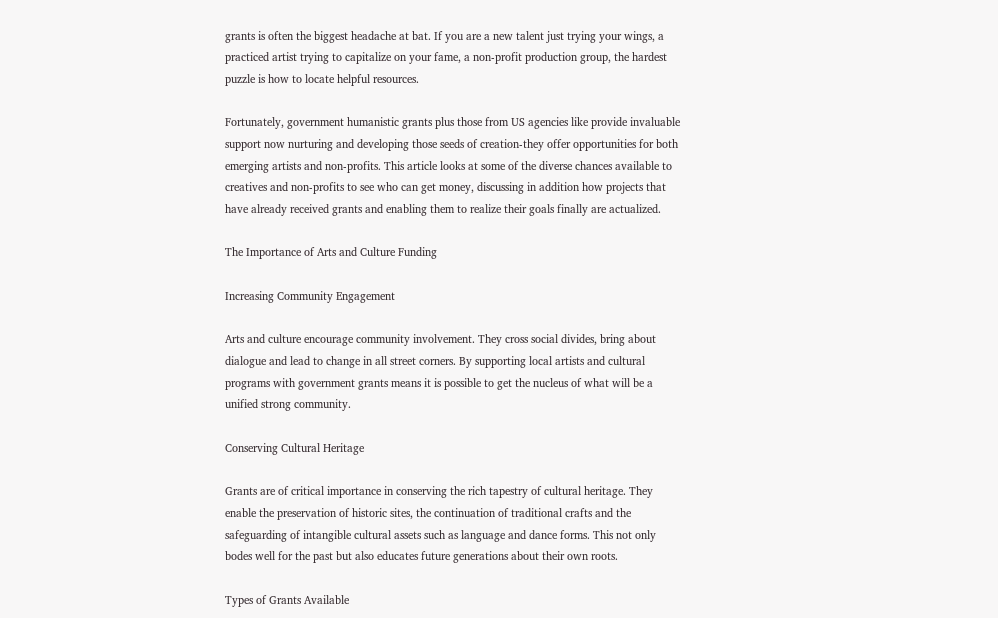grants is often the biggest headache at bat. If you are a new talent just trying your wings, a practiced artist trying to capitalize on your fame, a non-profit production group, the hardest puzzle is how to locate helpful resources.

Fortunately, government humanistic grants plus those from US agencies like provide invaluable support now nurturing and developing those seeds of creation-they offer opportunities for both emerging artists and non-profits. This article looks at some of the diverse chances available to creatives and non-profits to see who can get money, discussing in addition how projects that have already received grants and enabling them to realize their goals finally are actualized.

The Importance of Arts and Culture Funding

Increasing Community Engagement

Arts and culture encourage community involvement. They cross social divides, bring about dialogue and lead to change in all street corners. By supporting local artists and cultural programs with government grants means it is possible to get the nucleus of what will be a unified strong community.

Conserving Cultural Heritage

Grants are of critical importance in conserving the rich tapestry of cultural heritage. They enable the preservation of historic sites, the continuation of traditional crafts and the safeguarding of intangible cultural assets such as language and dance forms. This not only bodes well for the past but also educates future generations about their own roots.

Types of Grants Available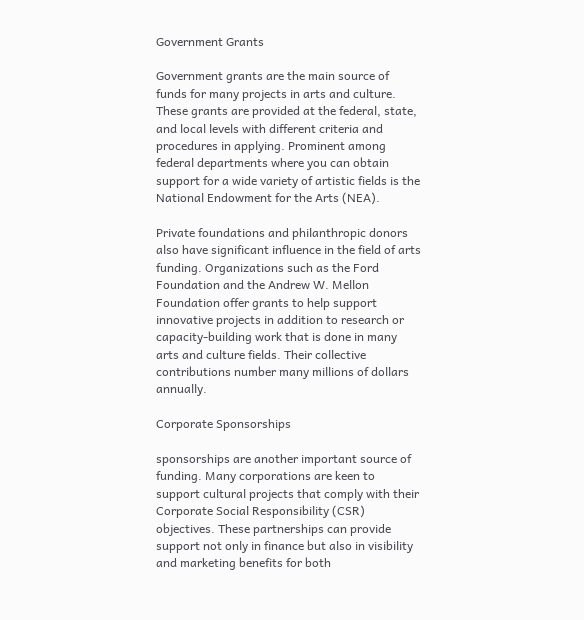Government Grants

Government grants are the main source of funds for many projects in arts and culture. These grants are provided at the federal, state, and local levels with different criteria and procedures in applying. Prominent among federal departments where you can obtain support for a wide variety of artistic fields is the National Endowment for the Arts (NEA).

Private foundations and philanthropic donors also have significant influence in the field of arts funding. Organizations such as the Ford Foundation and the Andrew W. Mellon Foundation offer grants to help support innovative projects in addition to research or capacity-building work that is done in many arts and culture fields. Their collective contributions number many millions of dollars annually.

Corporate Sponsorships

sponsorships are another important source of funding. Many corporations are keen to support cultural projects that comply with their Corporate Social Responsibility (CSR) objectives. These partnerships can provide support not only in finance but also in visibility and marketing benefits for both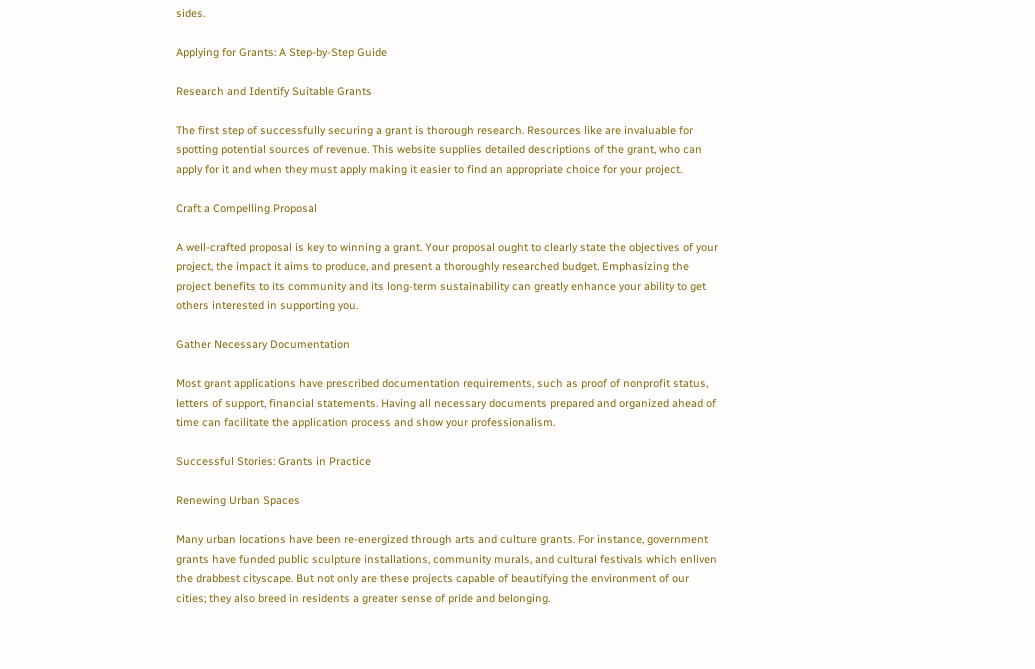sides.

Applying for Grants: A Step-by-Step Guide

Research and Identify Suitable Grants

The first step of successfully securing a grant is thorough research. Resources like are invaluable for spotting potential sources of revenue. This website supplies detailed descriptions of the grant, who can apply for it and when they must apply making it easier to find an appropriate choice for your project.

Craft a Compelling Proposal

A well-crafted proposal is key to winning a grant. Your proposal ought to clearly state the objectives of your project, the impact it aims to produce, and present a thoroughly researched budget. Emphasizing the project benefits to its community and its long-term sustainability can greatly enhance your ability to get others interested in supporting you.

Gather Necessary Documentation

Most grant applications have prescribed documentation requirements, such as proof of nonprofit status, letters of support, financial statements. Having all necessary documents prepared and organized ahead of time can facilitate the application process and show your professionalism.

Successful Stories: Grants in Practice

Renewing Urban Spaces

Many urban locations have been re-energized through arts and culture grants. For instance, government grants have funded public sculpture installations, community murals, and cultural festivals which enliven the drabbest cityscape. But not only are these projects capable of beautifying the environment of our cities; they also breed in residents a greater sense of pride and belonging.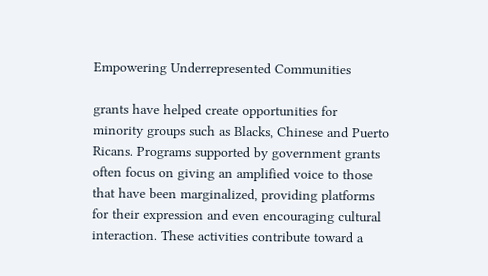Empowering Underrepresented Communities

grants have helped create opportunities for minority groups such as Blacks, Chinese and Puerto Ricans. Programs supported by government grants often focus on giving an amplified voice to those that have been marginalized, providing platforms for their expression and even encouraging cultural interaction. These activities contribute toward a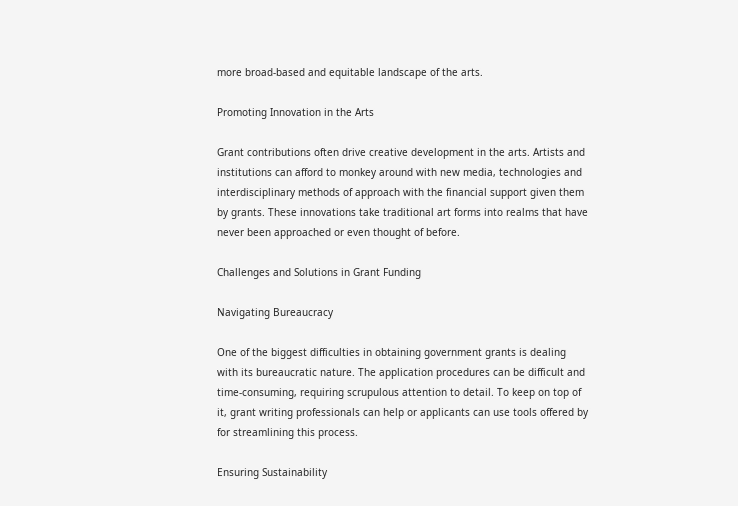more broad-based and equitable landscape of the arts.

Promoting Innovation in the Arts

Grant contributions often drive creative development in the arts. Artists and institutions can afford to monkey around with new media, technologies and interdisciplinary methods of approach with the financial support given them by grants. These innovations take traditional art forms into realms that have never been approached or even thought of before.

Challenges and Solutions in Grant Funding

Navigating Bureaucracy

One of the biggest difficulties in obtaining government grants is dealing with its bureaucratic nature. The application procedures can be difficult and time-consuming, requiring scrupulous attention to detail. To keep on top of it, grant writing professionals can help or applicants can use tools offered by for streamlining this process.

Ensuring Sustainability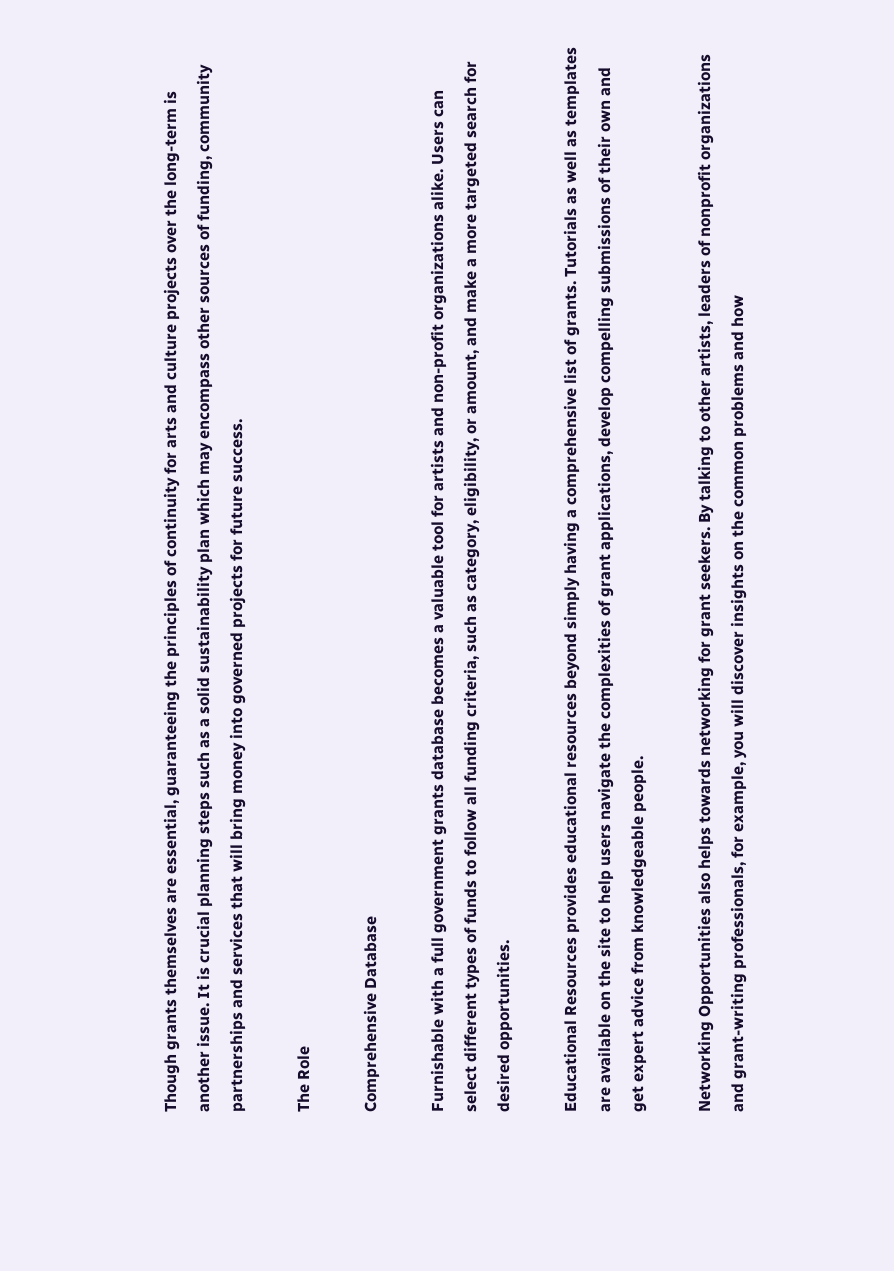Though grants themselves are essential, guaranteeing the principles of continuity for arts and culture projects over the long-term is another issue. It is crucial planning steps such as a solid sustainability plan which may encompass other sources of funding, community partnerships and services that will bring money into governed projects for future success.

The Role

Comprehensive Database

Furnishable with a full government grants database becomes a valuable tool for artists and non-profit organizations alike. Users can select different types of funds to follow all funding criteria, such as category, eligibility, or amount, and make a more targeted search for desired opportunities.

Educational Resources provides educational resources beyond simply having a comprehensive list of grants. Tutorials as well as templates are available on the site to help users navigate the complexities of grant applications, develop compelling submissions of their own and get expert advice from knowledgeable people.

Networking Opportunities also helps towards networking for grant seekers. By talking to other artists, leaders of nonprofit organizations and grant-writing professionals, for example, you will discover insights on the common problems and how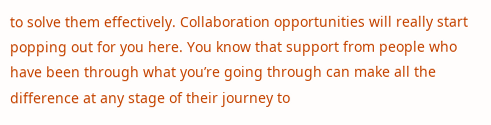to solve them effectively. Collaboration opportunities will really start popping out for you here. You know that support from people who have been through what you’re going through can make all the difference at any stage of their journey to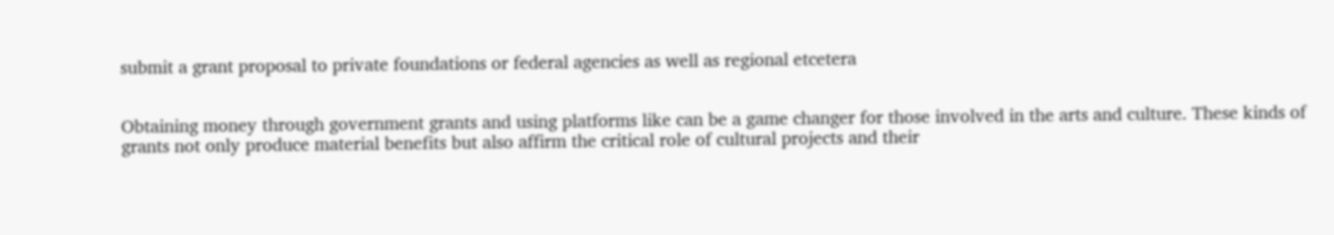submit a grant proposal to private foundations or federal agencies as well as regional etcetera


Obtaining money through government grants and using platforms like can be a game changer for those involved in the arts and culture. These kinds of grants not only produce material benefits but also affirm the critical role of cultural projects and their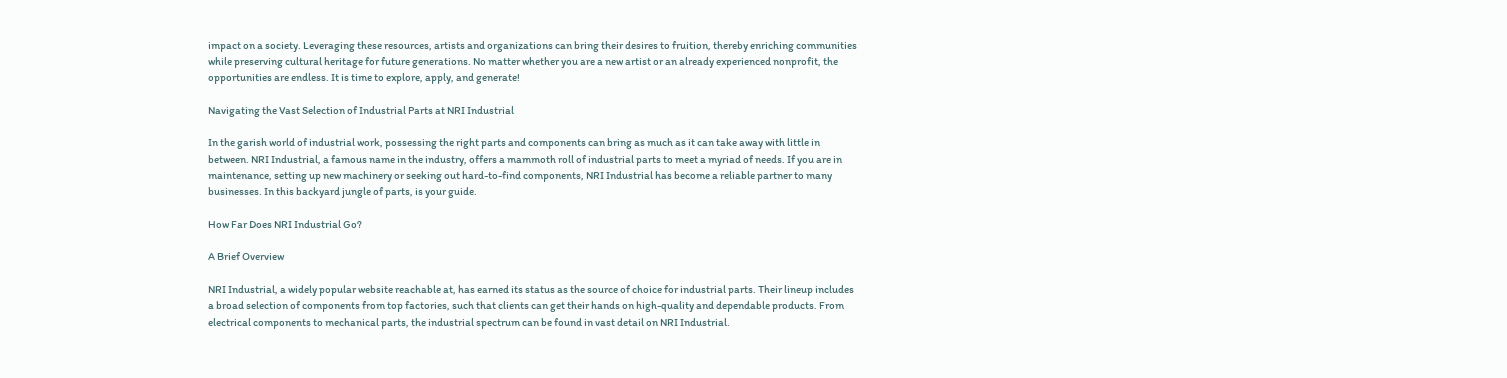impact on a society. Leveraging these resources, artists and organizations can bring their desires to fruition, thereby enriching communities while preserving cultural heritage for future generations. No matter whether you are a new artist or an already experienced nonprofit, the opportunities are endless. It is time to explore, apply, and generate!

Navigating the Vast Selection of Industrial Parts at NRI Industrial

In the garish world of industrial work, possessing the right parts and components can bring as much as it can take away with little in between. NRI Industrial, a famous name in the industry, offers a mammoth roll of industrial parts to meet a myriad of needs. If you are in maintenance, setting up new machinery or seeking out hard-to-find components, NRI Industrial has become a reliable partner to many businesses. In this backyard jungle of parts, is your guide.

How Far Does NRI Industrial Go?

A Brief Overview

NRI Industrial, a widely popular website reachable at, has earned its status as the source of choice for industrial parts. Their lineup includes a broad selection of components from top factories, such that clients can get their hands on high-quality and dependable products. From electrical components to mechanical parts, the industrial spectrum can be found in vast detail on NRI Industrial.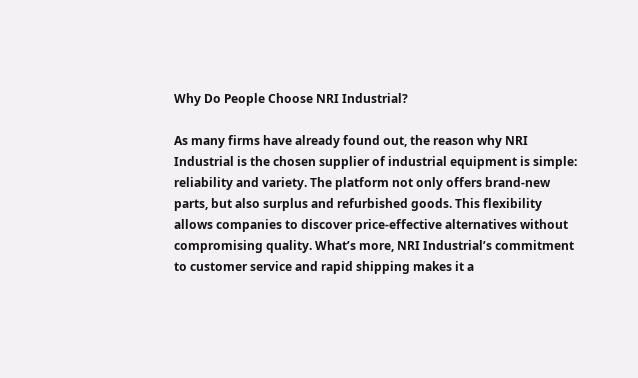Why Do People Choose NRI Industrial?

As many firms have already found out, the reason why NRI Industrial is the chosen supplier of industrial equipment is simple: reliability and variety. The platform not only offers brand-new parts, but also surplus and refurbished goods. This flexibility allows companies to discover price-effective alternatives without compromising quality. What’s more, NRI Industrial’s commitment to customer service and rapid shipping makes it a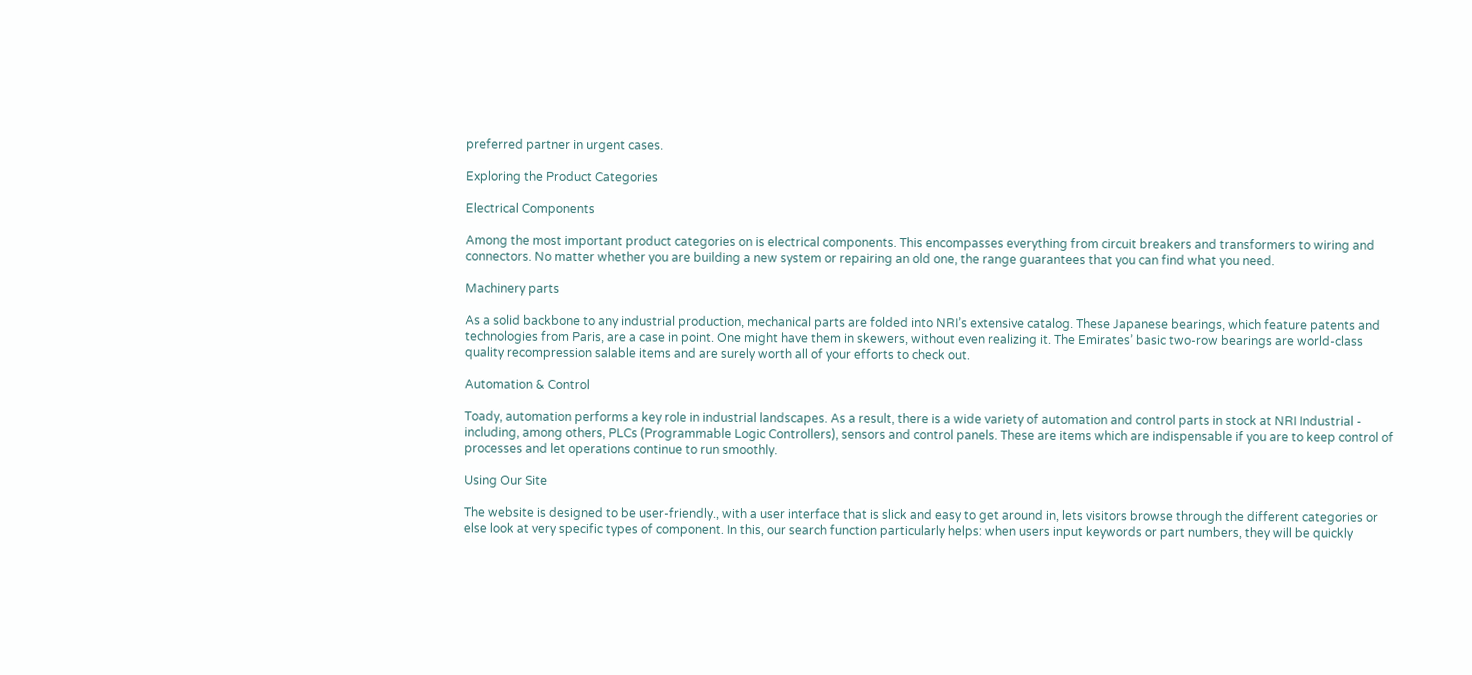preferred partner in urgent cases.

Exploring the Product Categories

Electrical Components

Among the most important product categories on is electrical components. This encompasses everything from circuit breakers and transformers to wiring and connectors. No matter whether you are building a new system or repairing an old one, the range guarantees that you can find what you need.

Machinery parts

As a solid backbone to any industrial production, mechanical parts are folded into NRI’s extensive catalog. These Japanese bearings, which feature patents and technologies from Paris, are a case in point. One might have them in skewers, without even realizing it. The Emirates’ basic two-row bearings are world-class quality recompression salable items and are surely worth all of your efforts to check out.

Automation & Control

Toady, automation performs a key role in industrial landscapes. As a result, there is a wide variety of automation and control parts in stock at NRI Industrial - including, among others, PLCs (Programmable Logic Controllers), sensors and control panels. These are items which are indispensable if you are to keep control of processes and let operations continue to run smoothly.

Using Our Site

The website is designed to be user-friendly., with a user interface that is slick and easy to get around in, lets visitors browse through the different categories or else look at very specific types of component. In this, our search function particularly helps: when users input keywords or part numbers, they will be quickly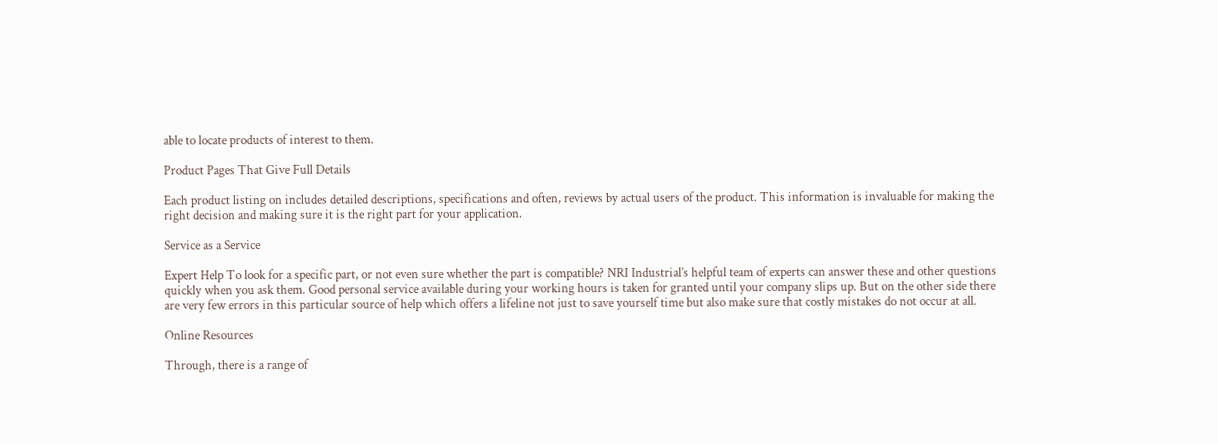able to locate products of interest to them.

Product Pages That Give Full Details

Each product listing on includes detailed descriptions, specifications and often, reviews by actual users of the product. This information is invaluable for making the right decision and making sure it is the right part for your application.

Service as a Service

Expert Help To look for a specific part, or not even sure whether the part is compatible? NRI Industrial’s helpful team of experts can answer these and other questions quickly when you ask them. Good personal service available during your working hours is taken for granted until your company slips up. But on the other side there are very few errors in this particular source of help which offers a lifeline not just to save yourself time but also make sure that costly mistakes do not occur at all.

Online Resources

Through, there is a range of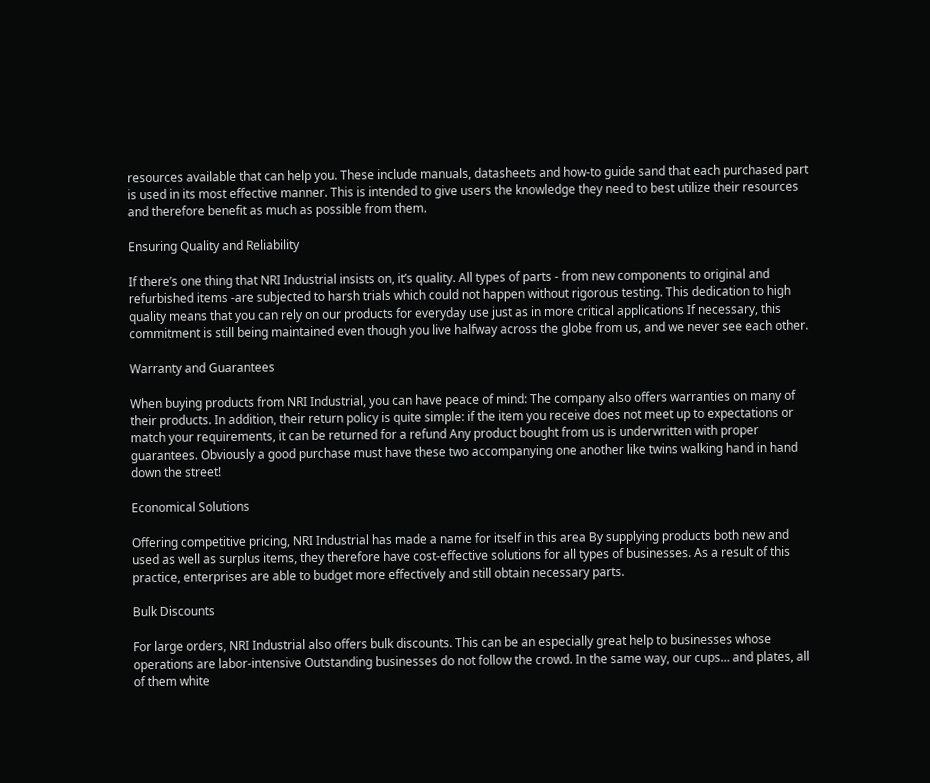resources available that can help you. These include manuals, datasheets and how-to guide sand that each purchased part is used in its most effective manner. This is intended to give users the knowledge they need to best utilize their resources and therefore benefit as much as possible from them.

Ensuring Quality and Reliability

If there’s one thing that NRI Industrial insists on, it’s quality. All types of parts - from new components to original and refurbished items -are subjected to harsh trials which could not happen without rigorous testing. This dedication to high quality means that you can rely on our products for everyday use just as in more critical applications If necessary, this commitment is still being maintained even though you live halfway across the globe from us, and we never see each other.

Warranty and Guarantees

When buying products from NRI Industrial, you can have peace of mind: The company also offers warranties on many of their products. In addition, their return policy is quite simple: if the item you receive does not meet up to expectations or match your requirements, it can be returned for a refund Any product bought from us is underwritten with proper guarantees. Obviously a good purchase must have these two accompanying one another like twins walking hand in hand down the street!

Economical Solutions

Offering competitive pricing, NRI Industrial has made a name for itself in this area By supplying products both new and used as well as surplus items, they therefore have cost-effective solutions for all types of businesses. As a result of this practice, enterprises are able to budget more effectively and still obtain necessary parts.

Bulk Discounts

For large orders, NRI Industrial also offers bulk discounts. This can be an especially great help to businesses whose operations are labor-intensive Outstanding businesses do not follow the crowd. In the same way, our cups… and plates, all of them white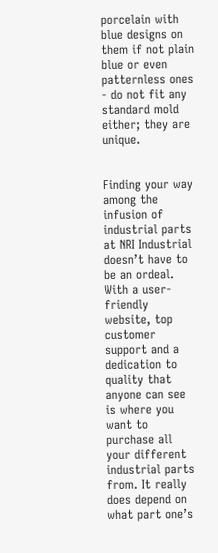porcelain with blue designs on them if not plain blue or even patternless ones - do not fit any standard mold either; they are unique.


Finding your way among the infusion of industrial parts at NRI Industrial doesn’t have to be an ordeal. With a user-friendly website, top customer support and a dedication to quality that anyone can see is where you want to purchase all your different industrial parts from. It really does depend on what part one’s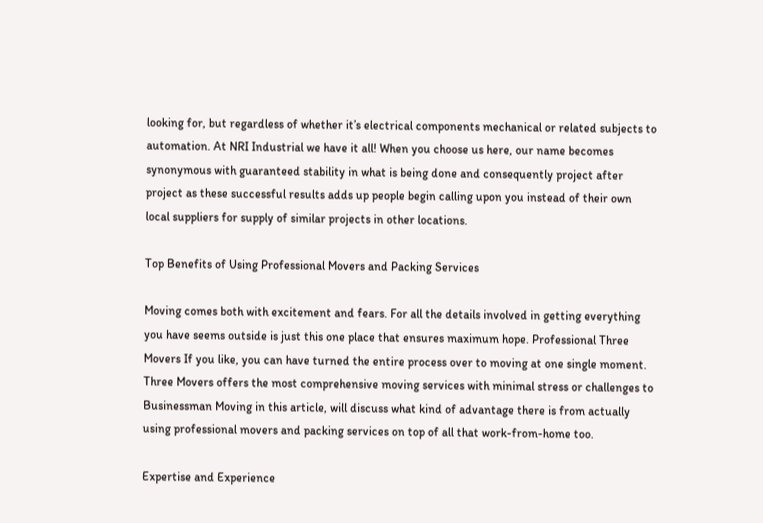looking for, but regardless of whether it’s electrical components mechanical or related subjects to automation. At NRI Industrial we have it all! When you choose us here, our name becomes synonymous with guaranteed stability in what is being done and consequently project after project as these successful results adds up people begin calling upon you instead of their own local suppliers for supply of similar projects in other locations.

Top Benefits of Using Professional Movers and Packing Services

Moving comes both with excitement and fears. For all the details involved in getting everything you have seems outside is just this one place that ensures maximum hope. Professional Three Movers If you like, you can have turned the entire process over to moving at one single moment. Three Movers offers the most comprehensive moving services with minimal stress or challenges to Businessman Moving in this article, will discuss what kind of advantage there is from actually using professional movers and packing services on top of all that work-from-home too.

Expertise and Experience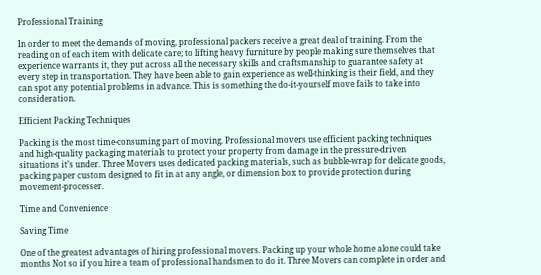Professional Training

In order to meet the demands of moving, professional packers receive a great deal of training. From the reading on of each item with delicate care; to lifting heavy furniture by people making sure themselves that experience warrants it, they put across all the necessary skills and craftsmanship to guarantee safety at every step in transportation. They have been able to gain experience as well-thinking is their field, and they can spot any potential problems in advance. This is something the do-it-yourself move fails to take into consideration.

Efficient Packing Techniques

Packing is the most time-consuming part of moving. Professional movers use efficient packing techniques and high-quality packaging materials to protect your property from damage in the pressure-driven situations it’s under. Three Movers uses dedicated packing materials, such as bubble-wrap for delicate goods, packing paper custom designed to fit in at any angle, or dimension box to provide protection during movement-processer.

Time and Convenience

Saving Time

One of the greatest advantages of hiring professional movers. Packing up your whole home alone could take months Not so if you hire a team of professional handsmen to do it. Three Movers can complete in order and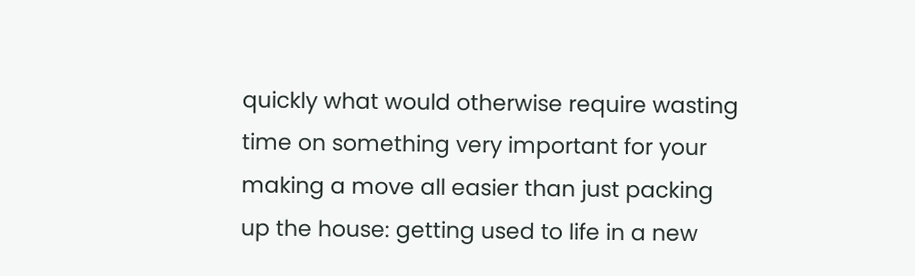quickly what would otherwise require wasting time on something very important for your making a move all easier than just packing up the house: getting used to life in a new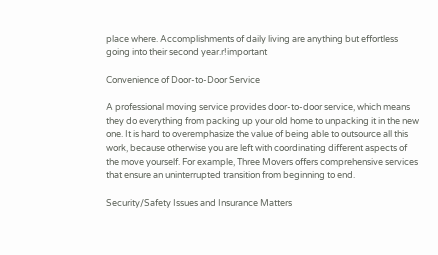place where. Accomplishments of daily living are anything but effortless going into their second year.r!important

Convenience of Door-to-Door Service

A professional moving service provides door-to-door service, which means they do everything from packing up your old home to unpacking it in the new one. It is hard to overemphasize the value of being able to outsource all this work, because otherwise you are left with coordinating different aspects of the move yourself. For example, Three Movers offers comprehensive services that ensure an uninterrupted transition from beginning to end.

Security/Safety Issues and Insurance Matters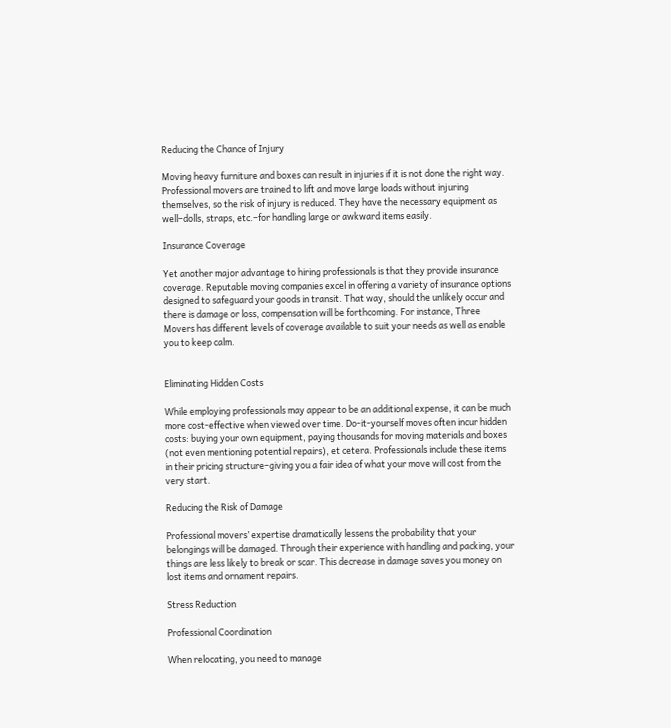Reducing the Chance of Injury

Moving heavy furniture and boxes can result in injuries if it is not done the right way. Professional movers are trained to lift and move large loads without injuring themselves, so the risk of injury is reduced. They have the necessary equipment as well–dolls, straps, etc.–for handling large or awkward items easily.

Insurance Coverage

Yet another major advantage to hiring professionals is that they provide insurance coverage. Reputable moving companies excel in offering a variety of insurance options designed to safeguard your goods in transit. That way, should the unlikely occur and there is damage or loss, compensation will be forthcoming. For instance, Three Movers has different levels of coverage available to suit your needs as well as enable you to keep calm.


Eliminating Hidden Costs

While employing professionals may appear to be an additional expense, it can be much more cost-effective when viewed over time. Do-it-yourself moves often incur hidden costs: buying your own equipment, paying thousands for moving materials and boxes (not even mentioning potential repairs), et cetera. Professionals include these items in their pricing structure–giving you a fair idea of what your move will cost from the very start.

Reducing the Risk of Damage

Professional movers’ expertise dramatically lessens the probability that your belongings will be damaged. Through their experience with handling and packing, your things are less likely to break or scar. This decrease in damage saves you money on lost items and ornament repairs.

Stress Reduction

Professional Coordination

When relocating, you need to manage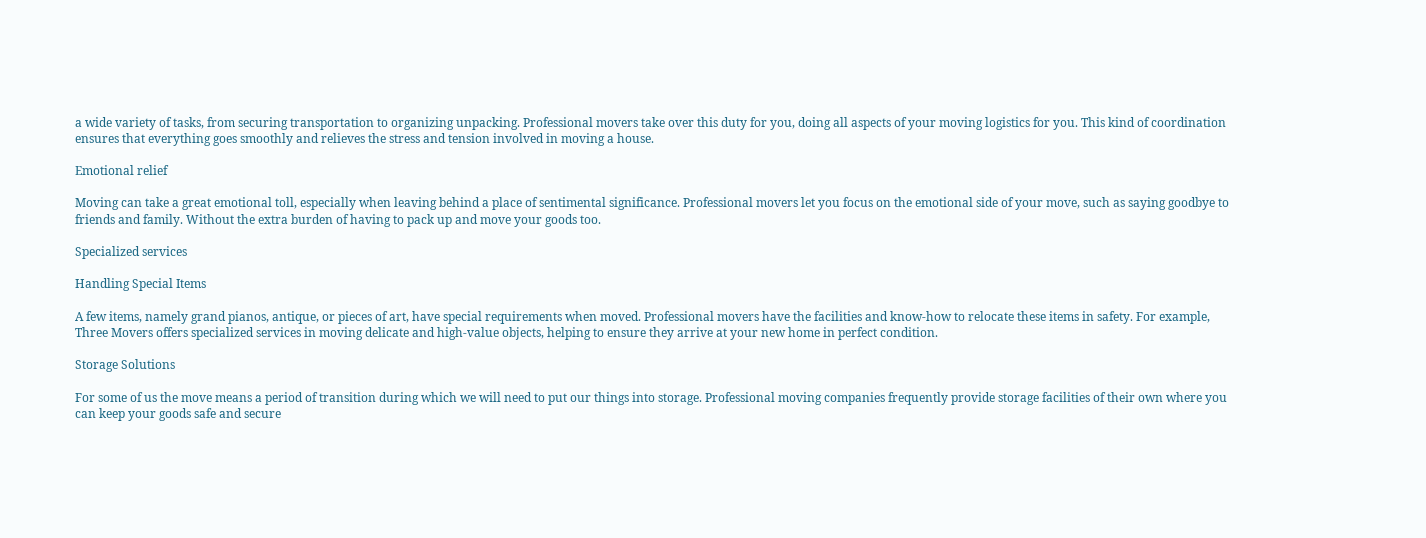a wide variety of tasks, from securing transportation to organizing unpacking. Professional movers take over this duty for you, doing all aspects of your moving logistics for you. This kind of coordination ensures that everything goes smoothly and relieves the stress and tension involved in moving a house.

Emotional relief

Moving can take a great emotional toll, especially when leaving behind a place of sentimental significance. Professional movers let you focus on the emotional side of your move, such as saying goodbye to friends and family. Without the extra burden of having to pack up and move your goods too.

Specialized services

Handling Special Items

A few items, namely grand pianos, antique, or pieces of art, have special requirements when moved. Professional movers have the facilities and know-how to relocate these items in safety. For example, Three Movers offers specialized services in moving delicate and high-value objects, helping to ensure they arrive at your new home in perfect condition.

Storage Solutions

For some of us the move means a period of transition during which we will need to put our things into storage. Professional moving companies frequently provide storage facilities of their own where you can keep your goods safe and secure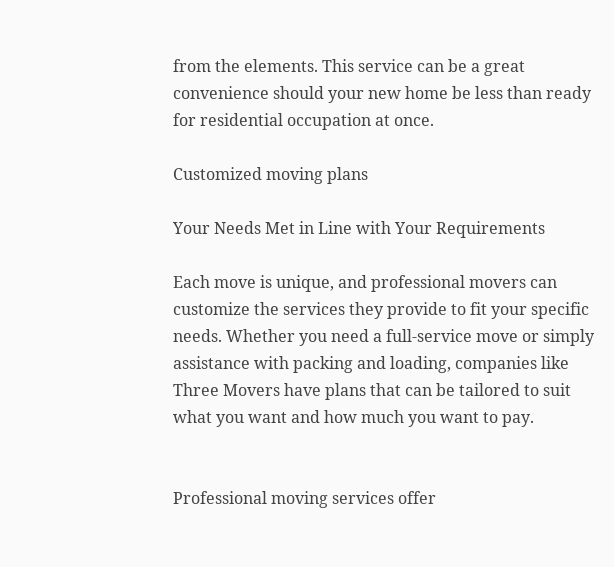from the elements. This service can be a great convenience should your new home be less than ready for residential occupation at once.

Customized moving plans

Your Needs Met in Line with Your Requirements

Each move is unique, and professional movers can customize the services they provide to fit your specific needs. Whether you need a full-service move or simply assistance with packing and loading, companies like Three Movers have plans that can be tailored to suit what you want and how much you want to pay.


Professional moving services offer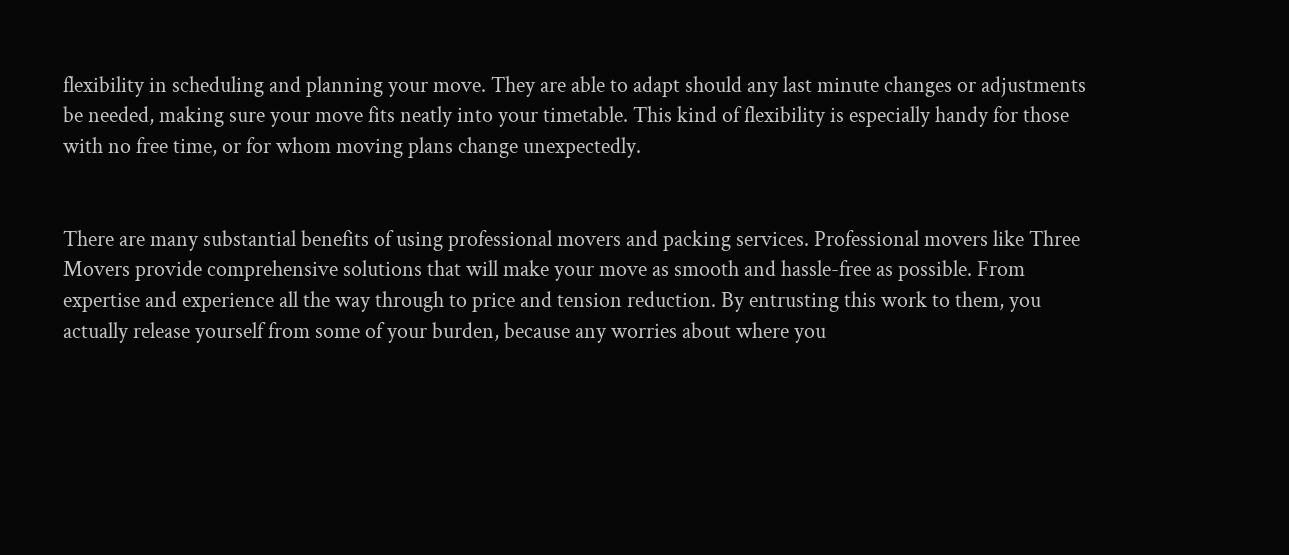flexibility in scheduling and planning your move. They are able to adapt should any last minute changes or adjustments be needed, making sure your move fits neatly into your timetable. This kind of flexibility is especially handy for those with no free time, or for whom moving plans change unexpectedly.


There are many substantial benefits of using professional movers and packing services. Professional movers like Three Movers provide comprehensive solutions that will make your move as smooth and hassle-free as possible. From expertise and experience all the way through to price and tension reduction. By entrusting this work to them, you actually release yourself from some of your burden, because any worries about where you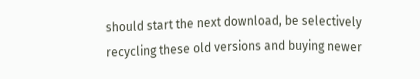should start the next download, be selectively recycling these old versions and buying newer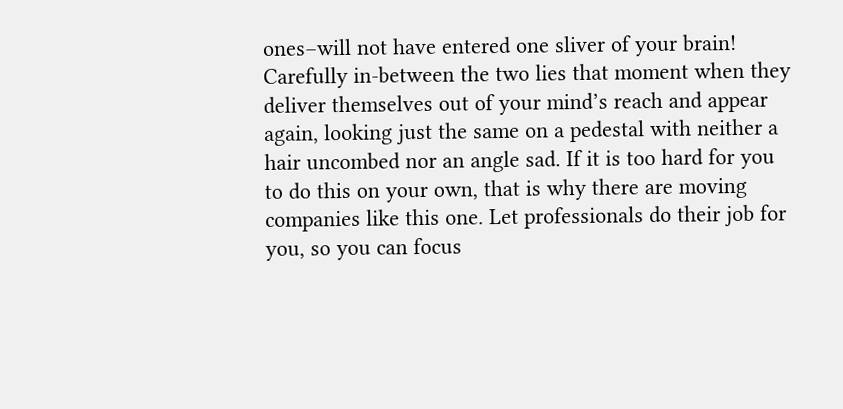ones–will not have entered one sliver of your brain! Carefully in-between the two lies that moment when they deliver themselves out of your mind’s reach and appear again, looking just the same on a pedestal with neither a hair uncombed nor an angle sad. If it is too hard for you to do this on your own, that is why there are moving companies like this one. Let professionals do their job for you, so you can focus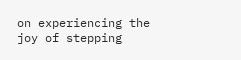on experiencing the joy of stepping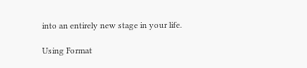into an entirely new stage in your life.

Using Format